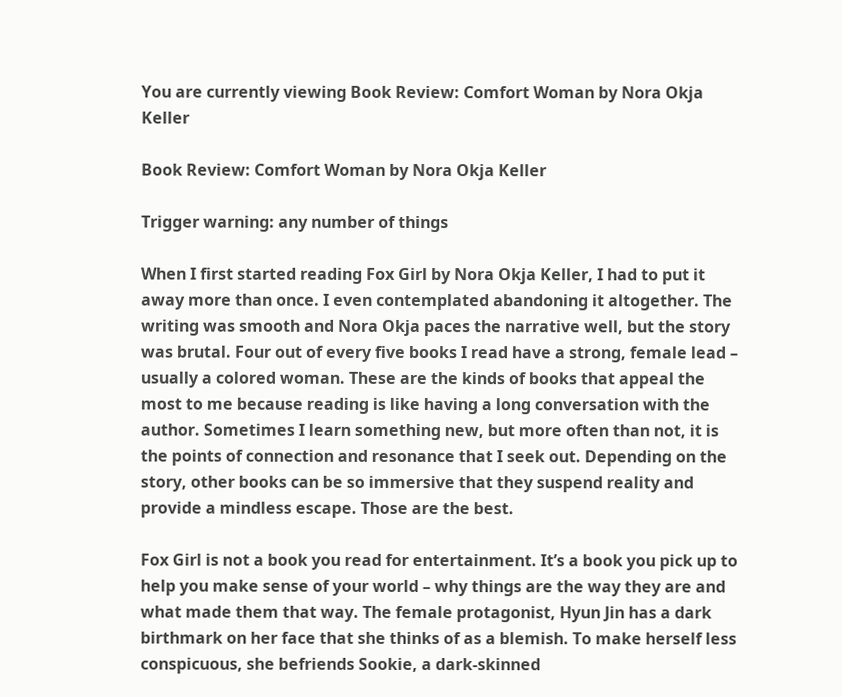You are currently viewing Book Review: Comfort Woman by Nora Okja Keller

Book Review: Comfort Woman by Nora Okja Keller

Trigger warning: any number of things

When I first started reading Fox Girl by Nora Okja Keller, I had to put it away more than once. I even contemplated abandoning it altogether. The writing was smooth and Nora Okja paces the narrative well, but the story was brutal. Four out of every five books I read have a strong, female lead – usually a colored woman. These are the kinds of books that appeal the most to me because reading is like having a long conversation with the author. Sometimes I learn something new, but more often than not, it is the points of connection and resonance that I seek out. Depending on the story, other books can be so immersive that they suspend reality and provide a mindless escape. Those are the best.

Fox Girl is not a book you read for entertainment. It’s a book you pick up to help you make sense of your world – why things are the way they are and what made them that way. The female protagonist, Hyun Jin has a dark birthmark on her face that she thinks of as a blemish. To make herself less conspicuous, she befriends Sookie, a dark-skinned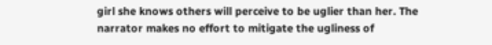girl she knows others will perceive to be uglier than her. The narrator makes no effort to mitigate the ugliness of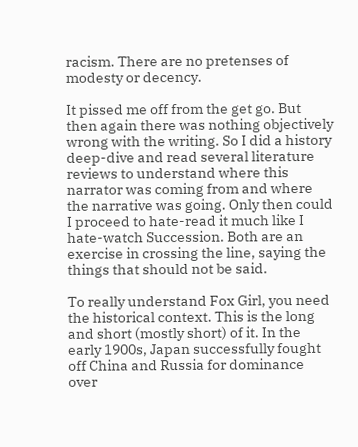racism. There are no pretenses of modesty or decency.

It pissed me off from the get go. But then again there was nothing objectively wrong with the writing. So I did a history deep-dive and read several literature reviews to understand where this narrator was coming from and where the narrative was going. Only then could I proceed to hate-read it much like I hate-watch Succession. Both are an exercise in crossing the line, saying the things that should not be said.

To really understand Fox Girl, you need the historical context. This is the long and short (mostly short) of it. In the early 1900s, Japan successfully fought off China and Russia for dominance over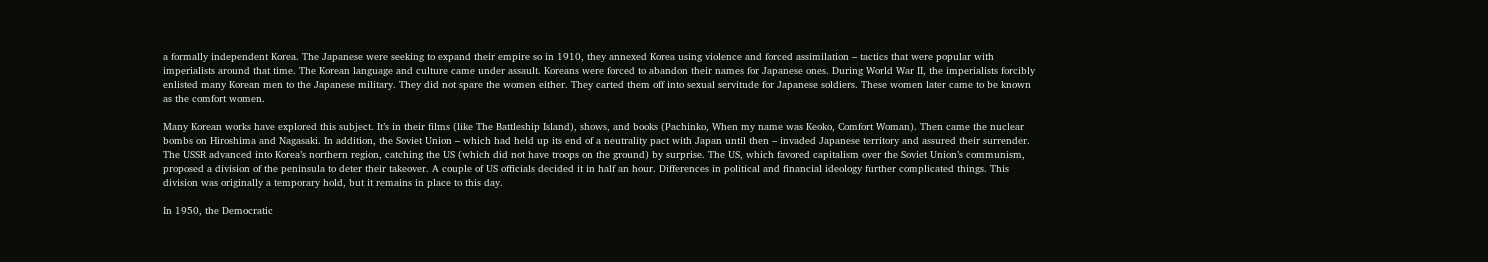a formally independent Korea. The Japanese were seeking to expand their empire so in 1910, they annexed Korea using violence and forced assimilation – tactics that were popular with imperialists around that time. The Korean language and culture came under assault. Koreans were forced to abandon their names for Japanese ones. During World War II, the imperialists forcibly enlisted many Korean men to the Japanese military. They did not spare the women either. They carted them off into sexual servitude for Japanese soldiers. These women later came to be known as the comfort women.

Many Korean works have explored this subject. It’s in their films (like The Battleship Island), shows, and books (Pachinko, When my name was Keoko, Comfort Woman). Then came the nuclear bombs on Hiroshima and Nagasaki. In addition, the Soviet Union – which had held up its end of a neutrality pact with Japan until then – invaded Japanese territory and assured their surrender. The USSR advanced into Korea’s northern region, catching the US (which did not have troops on the ground) by surprise. The US, which favored capitalism over the Soviet Union’s communism, proposed a division of the peninsula to deter their takeover. A couple of US officials decided it in half an hour. Differences in political and financial ideology further complicated things. This division was originally a temporary hold, but it remains in place to this day.

In 1950, the Democratic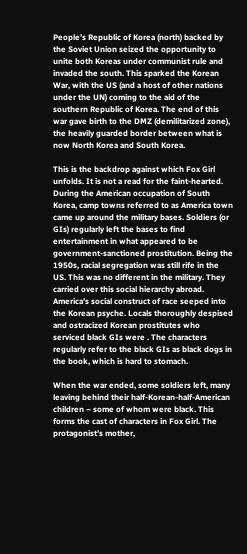People’s Republic of Korea (north) backed by the Soviet Union seized the opportunity to unite both Koreas under communist rule and invaded the south. This sparked the Korean War, with the US (and a host of other nations under the UN) coming to the aid of the southern Republic of Korea. The end of this war gave birth to the DMZ (demilitarized zone), the heavily guarded border between what is now North Korea and South Korea.

This is the backdrop against which Fox Girl unfolds. It is not a read for the faint-hearted. During the American occupation of South Korea, camp towns referred to as America town came up around the military bases. Soldiers (or GIs) regularly left the bases to find entertainment in what appeared to be government-sanctioned prostitution. Being the 1950s, racial segregation was still rife in the US. This was no different in the military. They carried over this social hierarchy abroad. America’s social construct of race seeped into the Korean psyche. Locals thoroughly despised and ostracized Korean prostitutes who serviced black GIs were . The characters regularly refer to the black GIs as black dogs in the book, which is hard to stomach.

When the war ended, some soldiers left, many leaving behind their half-Korean-half-American children – some of whom were black. This forms the cast of characters in Fox Girl. The protagonist’s mother,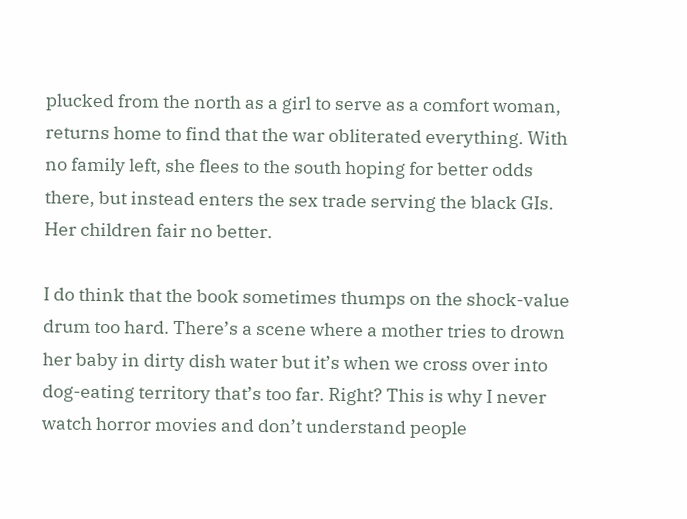plucked from the north as a girl to serve as a comfort woman, returns home to find that the war obliterated everything. With no family left, she flees to the south hoping for better odds there, but instead enters the sex trade serving the black GIs. Her children fair no better.

I do think that the book sometimes thumps on the shock-value drum too hard. There’s a scene where a mother tries to drown her baby in dirty dish water but it’s when we cross over into dog-eating territory that’s too far. Right? This is why I never watch horror movies and don’t understand people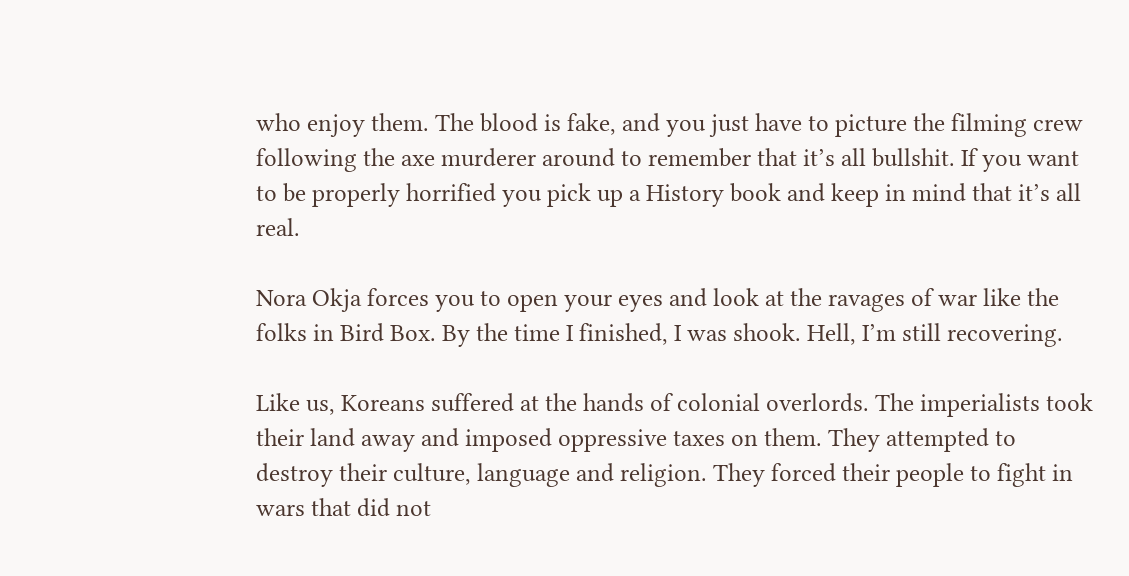who enjoy them. The blood is fake, and you just have to picture the filming crew following the axe murderer around to remember that it’s all bullshit. If you want to be properly horrified you pick up a History book and keep in mind that it’s all real.

Nora Okja forces you to open your eyes and look at the ravages of war like the folks in Bird Box. By the time I finished, I was shook. Hell, I’m still recovering.

Like us, Koreans suffered at the hands of colonial overlords. The imperialists took their land away and imposed oppressive taxes on them. They attempted to destroy their culture, language and religion. They forced their people to fight in wars that did not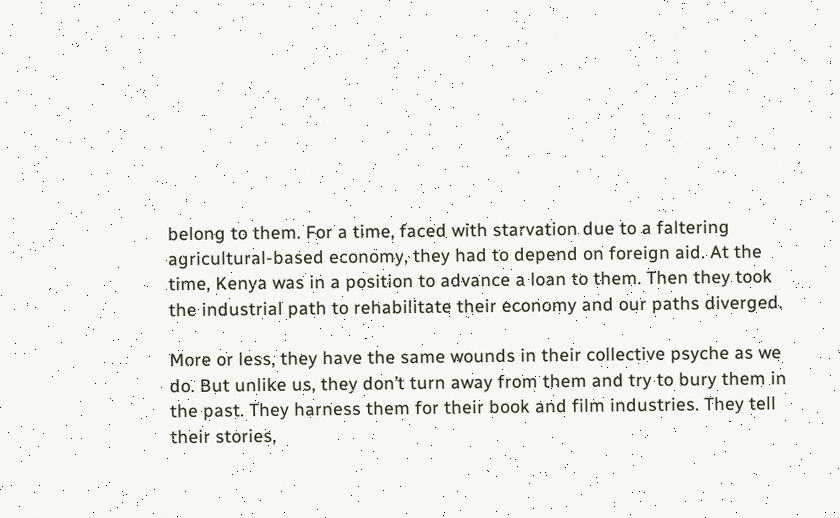belong to them. For a time, faced with starvation due to a faltering agricultural-based economy, they had to depend on foreign aid. At the time, Kenya was in a position to advance a loan to them. Then they took the industrial path to rehabilitate their economy and our paths diverged.

More or less, they have the same wounds in their collective psyche as we do. But unlike us, they don’t turn away from them and try to bury them in the past. They harness them for their book and film industries. They tell their stories,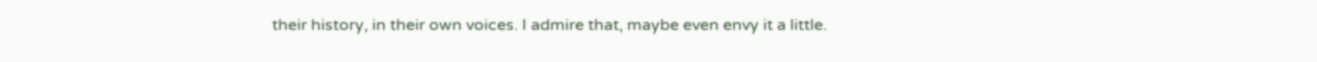their history, in their own voices. I admire that, maybe even envy it a little.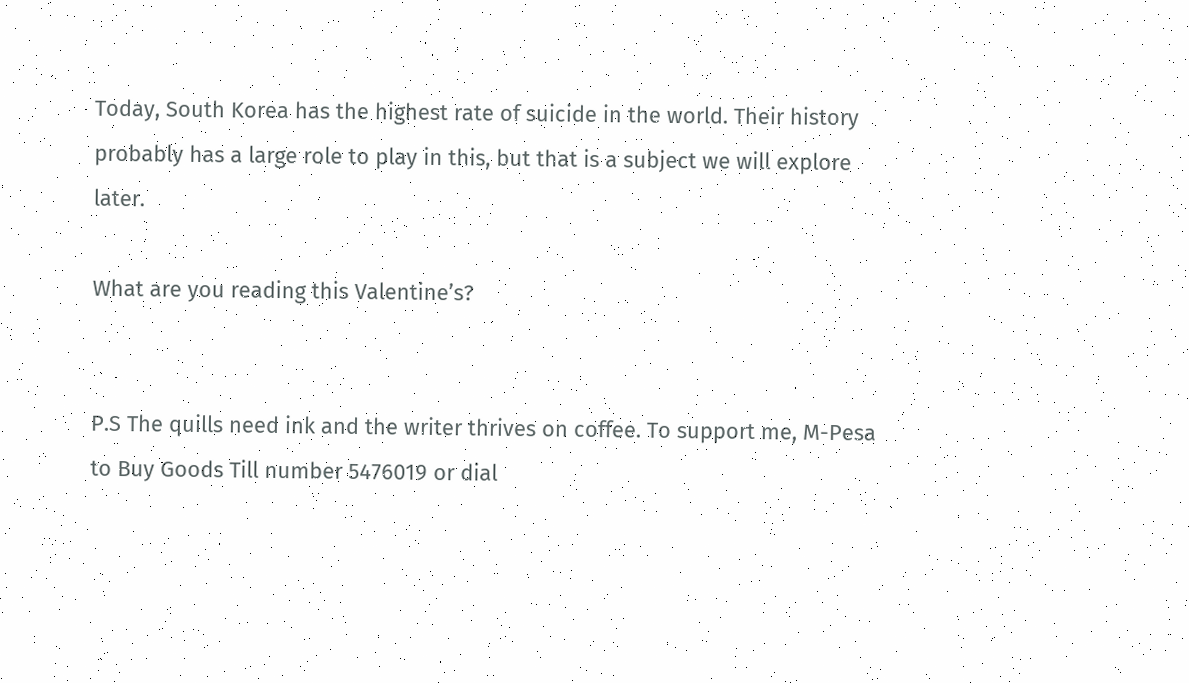Today, South Korea has the highest rate of suicide in the world. Their history probably has a large role to play in this, but that is a subject we will explore later.

What are you reading this Valentine’s?


P.S The quills need ink and the writer thrives on coffee. To support me, M-Pesa to Buy Goods Till number 5476019 or dial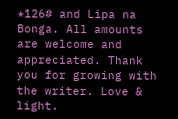*126# and Lipa na Bonga. All amounts are welcome and appreciated. Thank you for growing with the writer. Love & light.